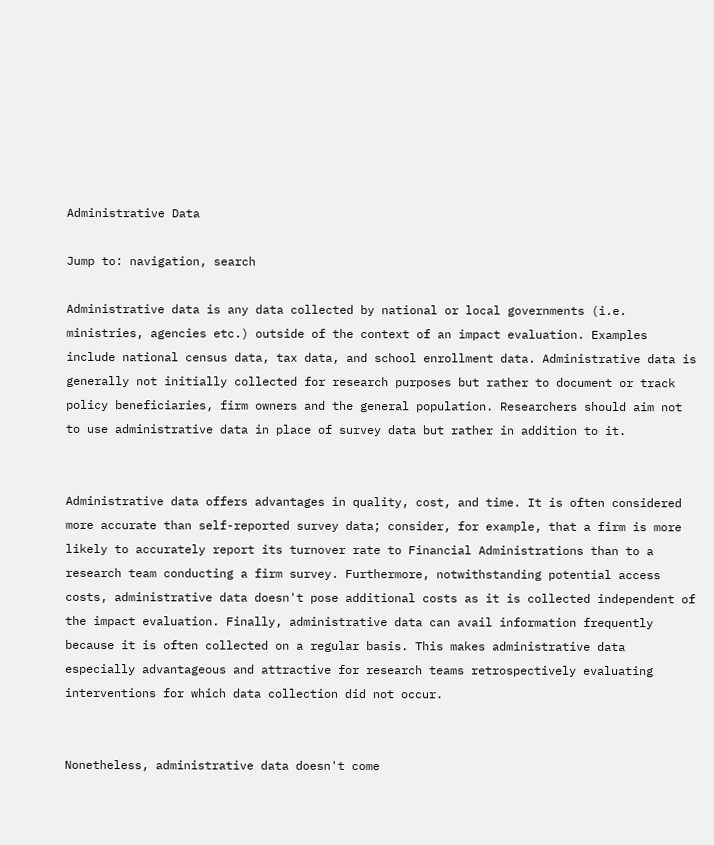Administrative Data

Jump to: navigation, search

Administrative data is any data collected by national or local governments (i.e. ministries, agencies etc.) outside of the context of an impact evaluation. Examples include national census data, tax data, and school enrollment data. Administrative data is generally not initially collected for research purposes but rather to document or track policy beneficiaries, firm owners and the general population. Researchers should aim not to use administrative data in place of survey data but rather in addition to it.


Administrative data offers advantages in quality, cost, and time. It is often considered more accurate than self-reported survey data; consider, for example, that a firm is more likely to accurately report its turnover rate to Financial Administrations than to a research team conducting a firm survey. Furthermore, notwithstanding potential access costs, administrative data doesn't pose additional costs as it is collected independent of the impact evaluation. Finally, administrative data can avail information frequently because it is often collected on a regular basis. This makes administrative data especially advantageous and attractive for research teams retrospectively evaluating interventions for which data collection did not occur.


Nonetheless, administrative data doesn't come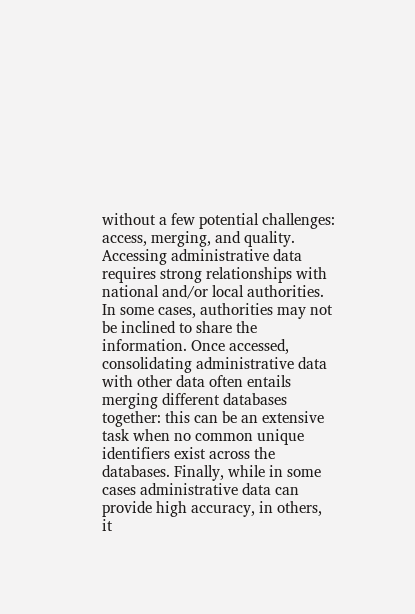without a few potential challenges: access, merging, and quality. Accessing administrative data requires strong relationships with national and/or local authorities. In some cases, authorities may not be inclined to share the information. Once accessed, consolidating administrative data with other data often entails merging different databases together: this can be an extensive task when no common unique identifiers exist across the databases. Finally, while in some cases administrative data can provide high accuracy, in others, it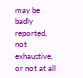may be badly reported, not exhaustive, or not at all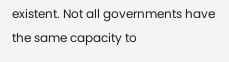existent. Not all governments have the same capacity to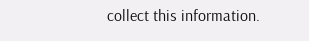collect this information.